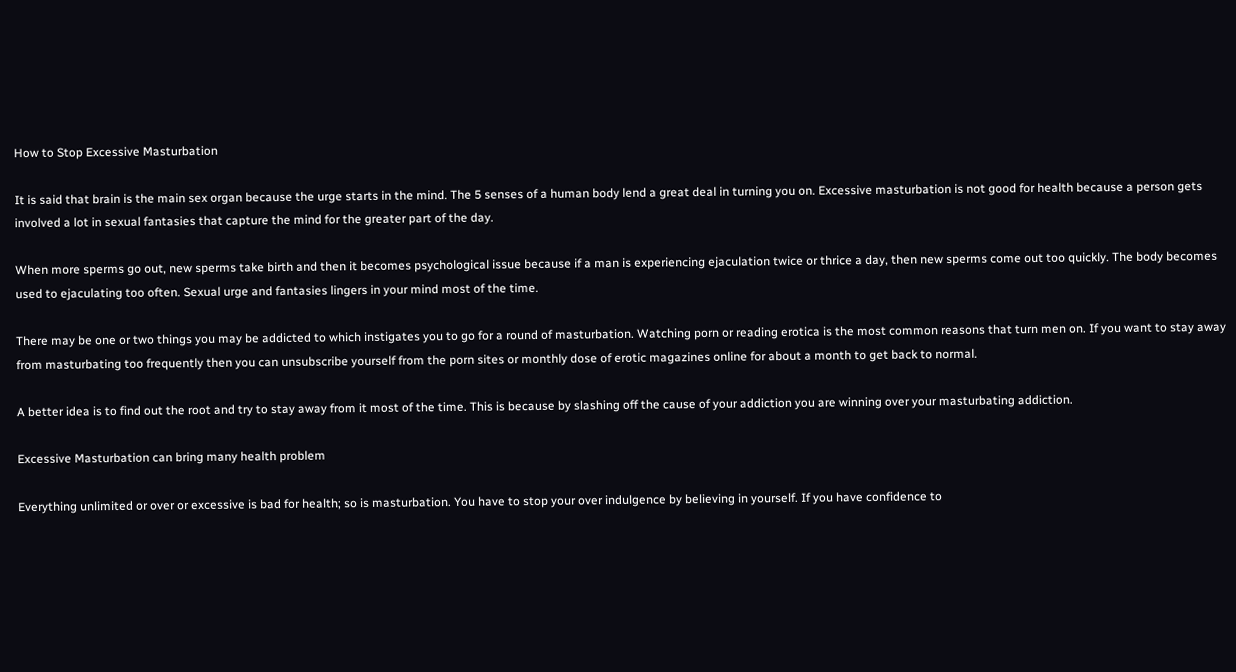How to Stop Excessive Masturbation

It is said that brain is the main sex organ because the urge starts in the mind. The 5 senses of a human body lend a great deal in turning you on. Excessive masturbation is not good for health because a person gets involved a lot in sexual fantasies that capture the mind for the greater part of the day.

When more sperms go out, new sperms take birth and then it becomes psychological issue because if a man is experiencing ejaculation twice or thrice a day, then new sperms come out too quickly. The body becomes used to ejaculating too often. Sexual urge and fantasies lingers in your mind most of the time.

There may be one or two things you may be addicted to which instigates you to go for a round of masturbation. Watching porn or reading erotica is the most common reasons that turn men on. If you want to stay away from masturbating too frequently then you can unsubscribe yourself from the porn sites or monthly dose of erotic magazines online for about a month to get back to normal.

A better idea is to find out the root and try to stay away from it most of the time. This is because by slashing off the cause of your addiction you are winning over your masturbating addiction.

Excessive Masturbation can bring many health problem

Everything unlimited or over or excessive is bad for health; so is masturbation. You have to stop your over indulgence by believing in yourself. If you have confidence to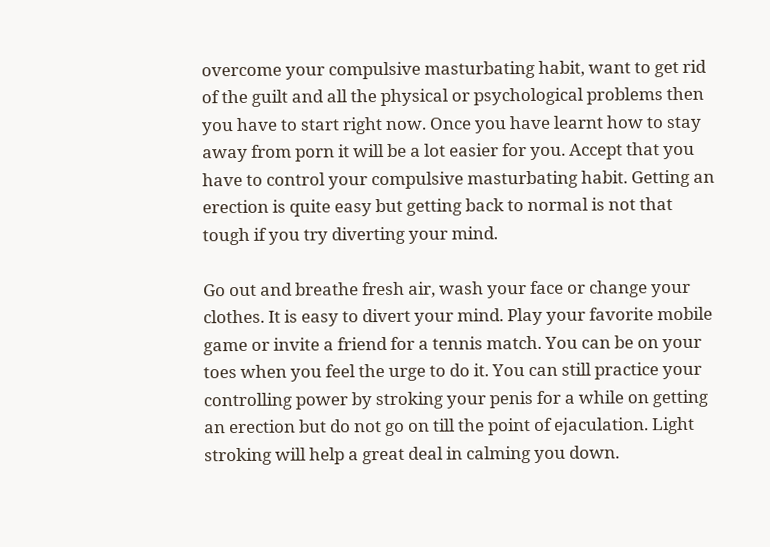overcome your compulsive masturbating habit, want to get rid of the guilt and all the physical or psychological problems then you have to start right now. Once you have learnt how to stay away from porn it will be a lot easier for you. Accept that you have to control your compulsive masturbating habit. Getting an erection is quite easy but getting back to normal is not that tough if you try diverting your mind.

Go out and breathe fresh air, wash your face or change your clothes. It is easy to divert your mind. Play your favorite mobile game or invite a friend for a tennis match. You can be on your toes when you feel the urge to do it. You can still practice your controlling power by stroking your penis for a while on getting an erection but do not go on till the point of ejaculation. Light stroking will help a great deal in calming you down.